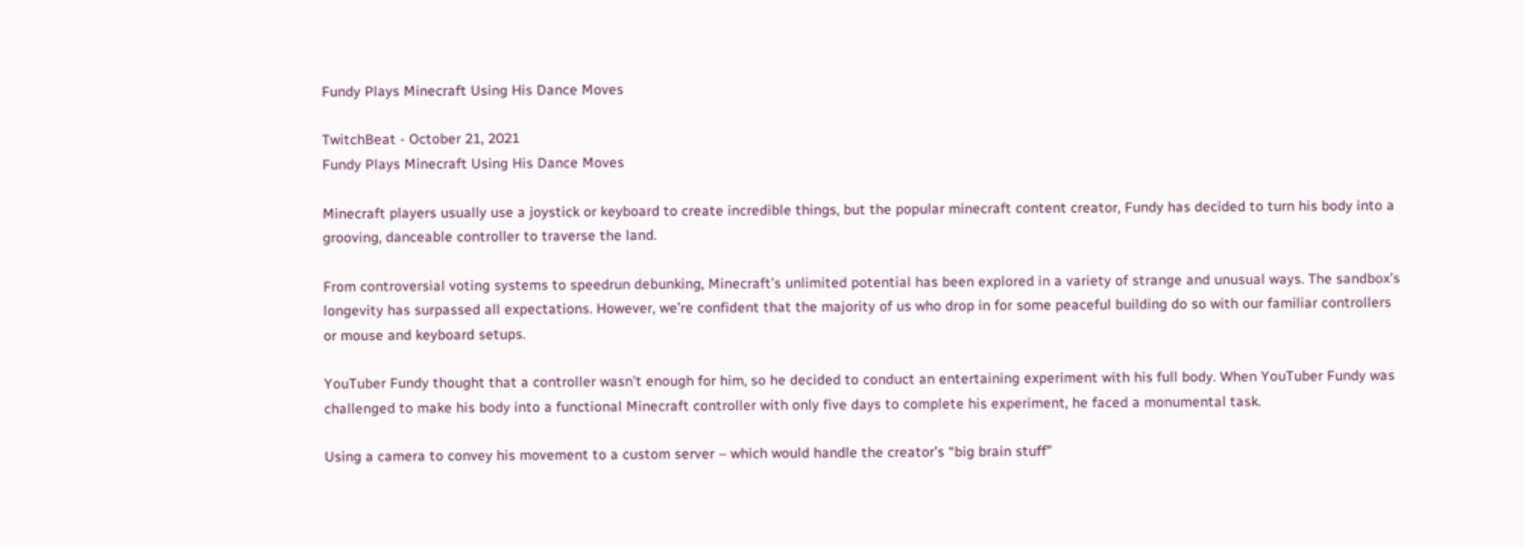Fundy Plays Minecraft Using His Dance Moves

TwitchBeat - October 21, 2021
Fundy Plays Minecraft Using His Dance Moves

Minecraft players usually use a joystick or keyboard to create incredible things, but the popular minecraft content creator, Fundy has decided to turn his body into a grooving, danceable controller to traverse the land.

From controversial voting systems to speedrun debunking, Minecraft’s unlimited potential has been explored in a variety of strange and unusual ways. The sandbox’s longevity has surpassed all expectations. However, we’re confident that the majority of us who drop in for some peaceful building do so with our familiar controllers or mouse and keyboard setups.

YouTuber Fundy thought that a controller wasn’t enough for him, so he decided to conduct an entertaining experiment with his full body. When YouTuber Fundy was challenged to make his body into a functional Minecraft controller with only five days to complete his experiment, he faced a monumental task.

Using a camera to convey his movement to a custom server – which would handle the creator’s “big brain stuff”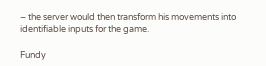– the server would then transform his movements into identifiable inputs for the game.

Fundy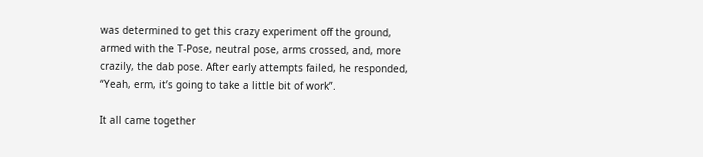was determined to get this crazy experiment off the ground, armed with the T-Pose, neutral pose, arms crossed, and, more crazily, the dab pose. After early attempts failed, he responded, “Yeah, erm, it’s going to take a little bit of work”.

It all came together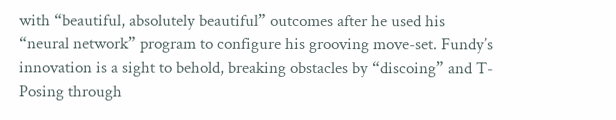with “beautiful, absolutely beautiful” outcomes after he used his “neural network” program to configure his grooving move-set. Fundy’s innovation is a sight to behold, breaking obstacles by “discoing” and T-Posing through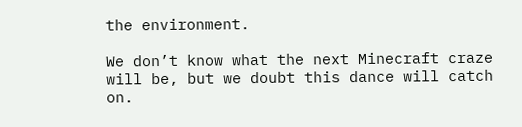the environment.

We don’t know what the next Minecraft craze will be, but we doubt this dance will catch on.